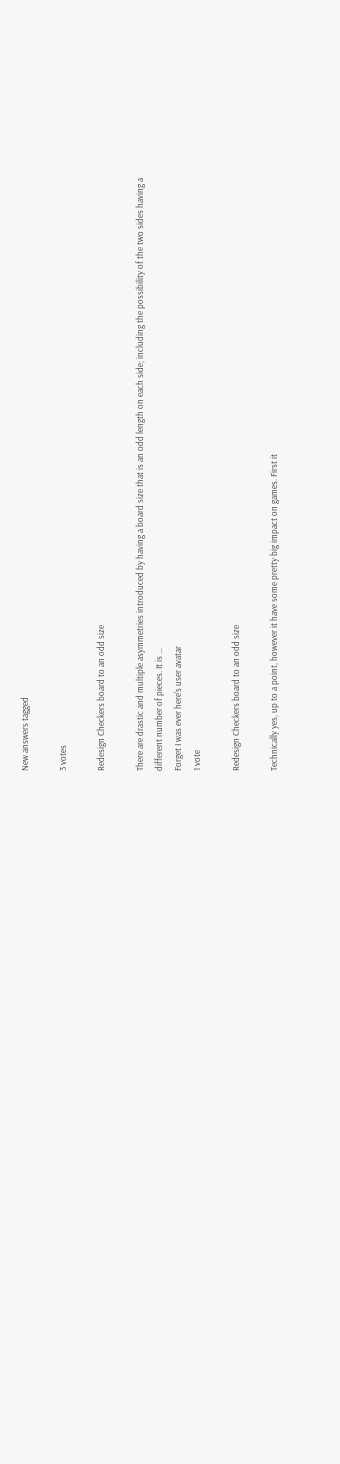New answers tagged

3 votes

Redesign Checkers board to an odd size

There are drastic and multiple asymmetries introduced by having a board size that is an odd length on each side; including the possibility of the two sides having a different number of pieces. It is ...
Forget I was ever here's user avatar
1 vote

Redesign Checkers board to an odd size

Technically yes, up to a point, however it have some pretty big impact on games. First it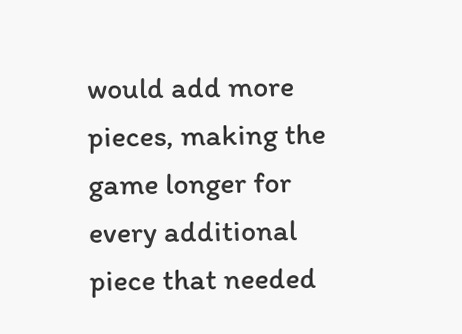would add more pieces, making the game longer for every additional piece that needed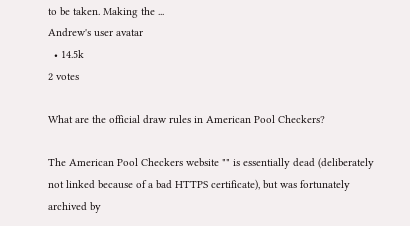to be taken. Making the ...
Andrew's user avatar
  • 14.5k
2 votes

What are the official draw rules in American Pool Checkers?

The American Pool Checkers website "" is essentially dead (deliberately not linked because of a bad HTTPS certificate), but was fortunately archived by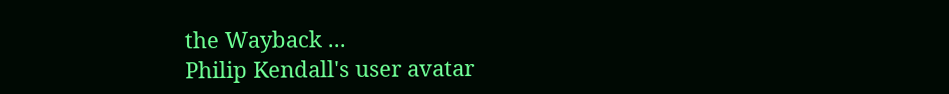the Wayback ...
Philip Kendall's user avatar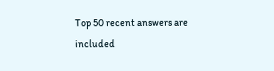Top 50 recent answers are included